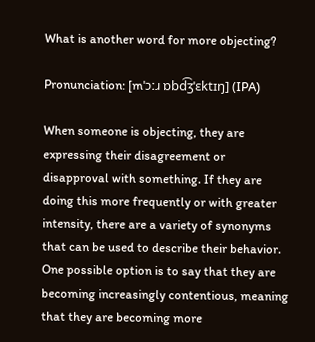What is another word for more objecting?

Pronunciation: [mˈɔːɹ ɒbd͡ʒˈɛktɪŋ] (IPA)

When someone is objecting, they are expressing their disagreement or disapproval with something. If they are doing this more frequently or with greater intensity, there are a variety of synonyms that can be used to describe their behavior. One possible option is to say that they are becoming increasingly contentious, meaning that they are becoming more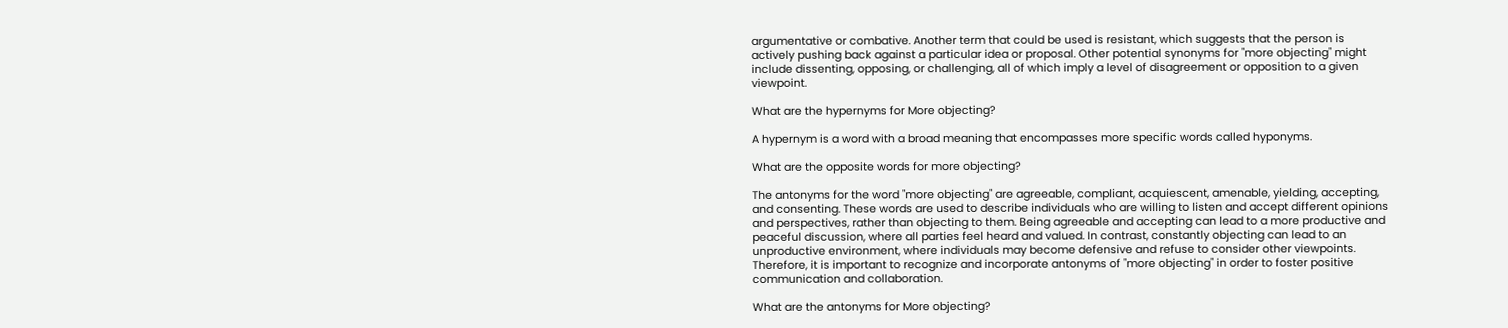argumentative or combative. Another term that could be used is resistant, which suggests that the person is actively pushing back against a particular idea or proposal. Other potential synonyms for "more objecting" might include dissenting, opposing, or challenging, all of which imply a level of disagreement or opposition to a given viewpoint.

What are the hypernyms for More objecting?

A hypernym is a word with a broad meaning that encompasses more specific words called hyponyms.

What are the opposite words for more objecting?

The antonyms for the word "more objecting" are agreeable, compliant, acquiescent, amenable, yielding, accepting, and consenting. These words are used to describe individuals who are willing to listen and accept different opinions and perspectives, rather than objecting to them. Being agreeable and accepting can lead to a more productive and peaceful discussion, where all parties feel heard and valued. In contrast, constantly objecting can lead to an unproductive environment, where individuals may become defensive and refuse to consider other viewpoints. Therefore, it is important to recognize and incorporate antonyms of "more objecting" in order to foster positive communication and collaboration.

What are the antonyms for More objecting?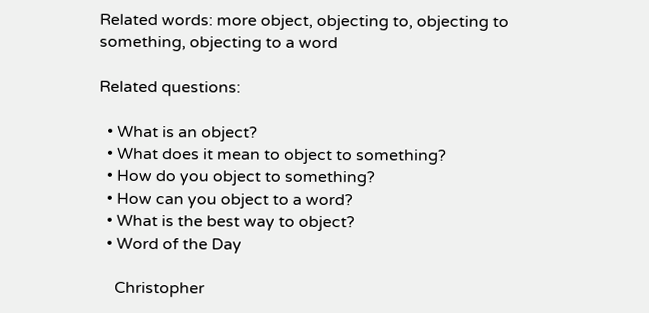Related words: more object, objecting to, objecting to something, objecting to a word

Related questions:

  • What is an object?
  • What does it mean to object to something?
  • How do you object to something?
  • How can you object to a word?
  • What is the best way to object?
  • Word of the Day

    Christopher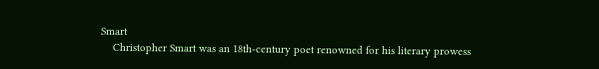Smart
    Christopher Smart was an 18th-century poet renowned for his literary prowess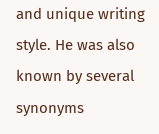and unique writing style. He was also known by several synonyms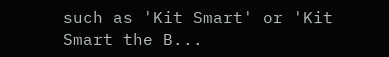such as 'Kit Smart' or 'Kit Smart the B...